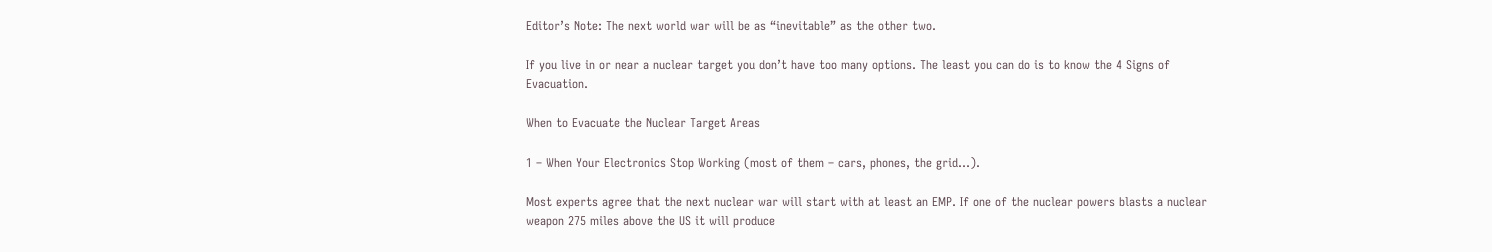Editor’s Note: The next world war will be as “inevitable” as the other two.

If you live in or near a nuclear target you don’t have too many options. The least you can do is to know the 4 Signs of Evacuation.

When to Evacuate the Nuclear Target Areas

1 – When Your Electronics Stop Working (most of them – cars, phones, the grid…).

Most experts agree that the next nuclear war will start with at least an EMP. If one of the nuclear powers blasts a nuclear weapon 275 miles above the US it will produce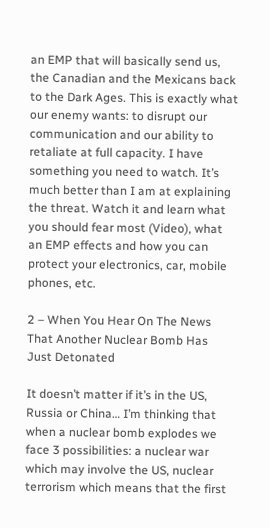an EMP that will basically send us, the Canadian and the Mexicans back to the Dark Ages. This is exactly what our enemy wants: to disrupt our communication and our ability to retaliate at full capacity. I have something you need to watch. It’s much better than I am at explaining the threat. Watch it and learn what you should fear most (Video), what an EMP effects and how you can protect your electronics, car, mobile phones, etc.

2 – When You Hear On The News That Another Nuclear Bomb Has Just Detonated

It doesn’t matter if it’s in the US, Russia or China… I’m thinking that when a nuclear bomb explodes we face 3 possibilities: a nuclear war which may involve the US, nuclear terrorism which means that the first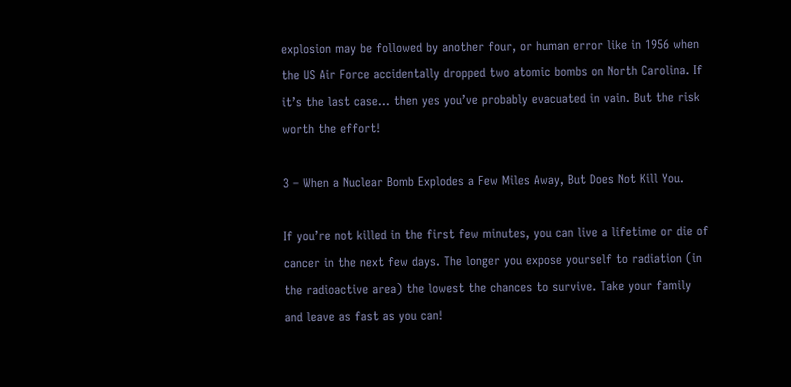explosion may be followed by another four, or human error like in 1956 when the US Air Force accidentally dropped two atomic bombs on North Carolina. If it’s the last case… then yes you’ve probably evacuated in vain. But the risk worth the effort!

3 – When a Nuclear Bomb Explodes a Few Miles Away, But Does Not Kill You.

If you’re not killed in the first few minutes, you can live a lifetime or die of cancer in the next few days. The longer you expose yourself to radiation (in the radioactive area) the lowest the chances to survive. Take your family and leave as fast as you can!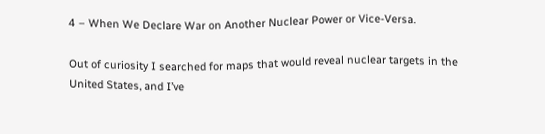4 – When We Declare War on Another Nuclear Power or Vice-Versa.

Out of curiosity I searched for maps that would reveal nuclear targets in the United States, and I’ve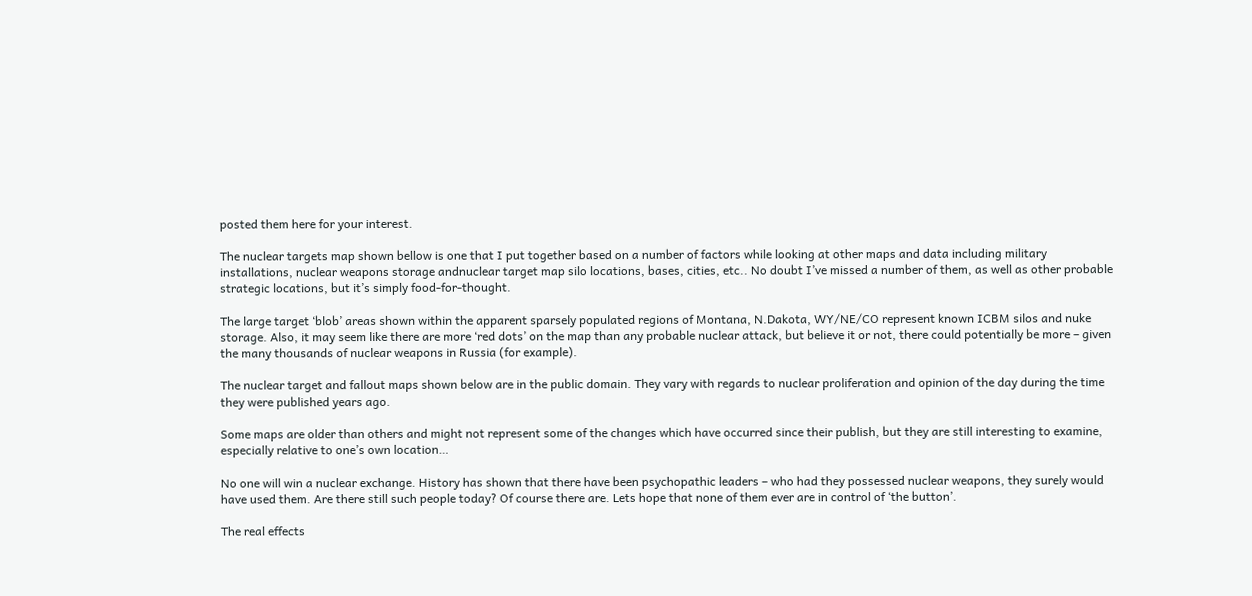posted them here for your interest.

The nuclear targets map shown bellow is one that I put together based on a number of factors while looking at other maps and data including military installations, nuclear weapons storage andnuclear target map silo locations, bases, cities, etc.. No doubt I’ve missed a number of them, as well as other probable strategic locations, but it’s simply food-for-thought.

The large target ‘blob’ areas shown within the apparent sparsely populated regions of Montana, N.Dakota, WY/NE/CO represent known ICBM silos and nuke storage. Also, it may seem like there are more ‘red dots’ on the map than any probable nuclear attack, but believe it or not, there could potentially be more – given the many thousands of nuclear weapons in Russia (for example).

The nuclear target and fallout maps shown below are in the public domain. They vary with regards to nuclear proliferation and opinion of the day during the time they were published years ago.

Some maps are older than others and might not represent some of the changes which have occurred since their publish, but they are still interesting to examine, especially relative to one’s own location…

No one will win a nuclear exchange. History has shown that there have been psychopathic leaders – who had they possessed nuclear weapons, they surely would have used them. Are there still such people today? Of course there are. Lets hope that none of them ever are in control of ‘the button’.

The real effects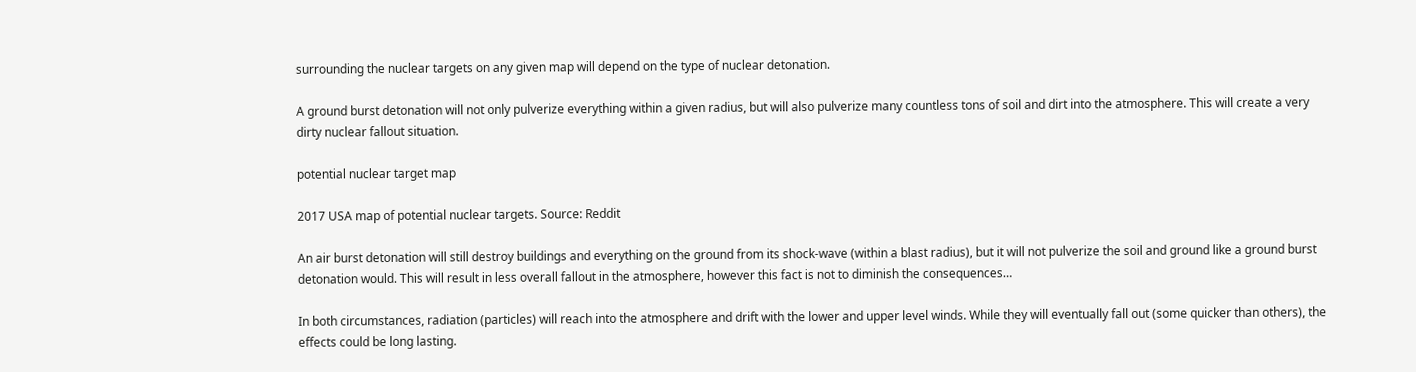surrounding the nuclear targets on any given map will depend on the type of nuclear detonation.

A ground burst detonation will not only pulverize everything within a given radius, but will also pulverize many countless tons of soil and dirt into the atmosphere. This will create a very dirty nuclear fallout situation.

potential nuclear target map

2017 USA map of potential nuclear targets. Source: Reddit

An air burst detonation will still destroy buildings and everything on the ground from its shock-wave (within a blast radius), but it will not pulverize the soil and ground like a ground burst detonation would. This will result in less overall fallout in the atmosphere, however this fact is not to diminish the consequences…

In both circumstances, radiation (particles) will reach into the atmosphere and drift with the lower and upper level winds. While they will eventually fall out (some quicker than others), the effects could be long lasting.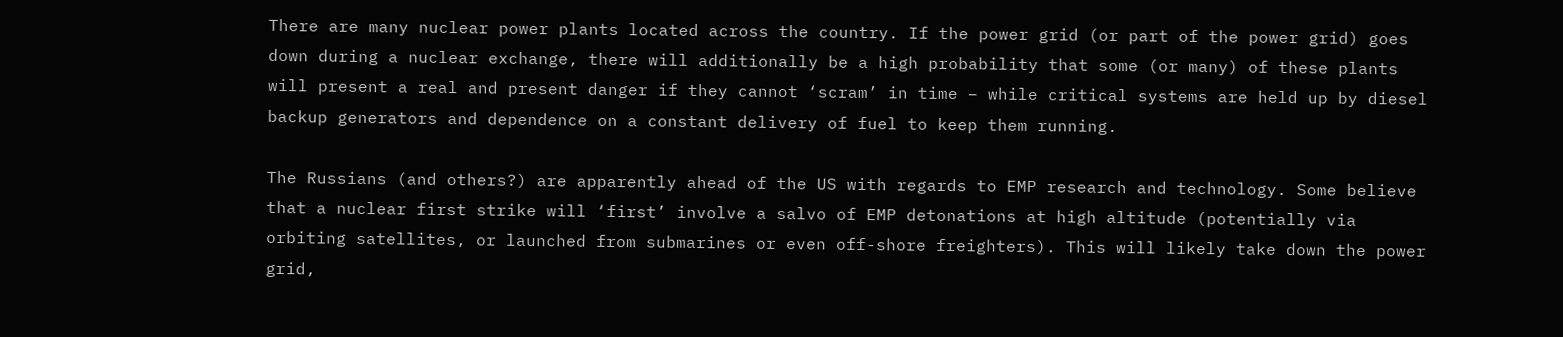There are many nuclear power plants located across the country. If the power grid (or part of the power grid) goes down during a nuclear exchange, there will additionally be a high probability that some (or many) of these plants will present a real and present danger if they cannot ‘scram’ in time – while critical systems are held up by diesel backup generators and dependence on a constant delivery of fuel to keep them running.

The Russians (and others?) are apparently ahead of the US with regards to EMP research and technology. Some believe that a nuclear first strike will ‘first’ involve a salvo of EMP detonations at high altitude (potentially via orbiting satellites, or launched from submarines or even off-shore freighters). This will likely take down the power grid,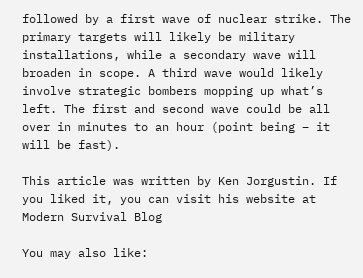followed by a first wave of nuclear strike. The primary targets will likely be military installations, while a secondary wave will broaden in scope. A third wave would likely involve strategic bombers mopping up what’s left. The first and second wave could be all over in minutes to an hour (point being – it will be fast).

This article was written by Ken Jorgustin. If you liked it, you can visit his website at Modern Survival Blog

You may also like: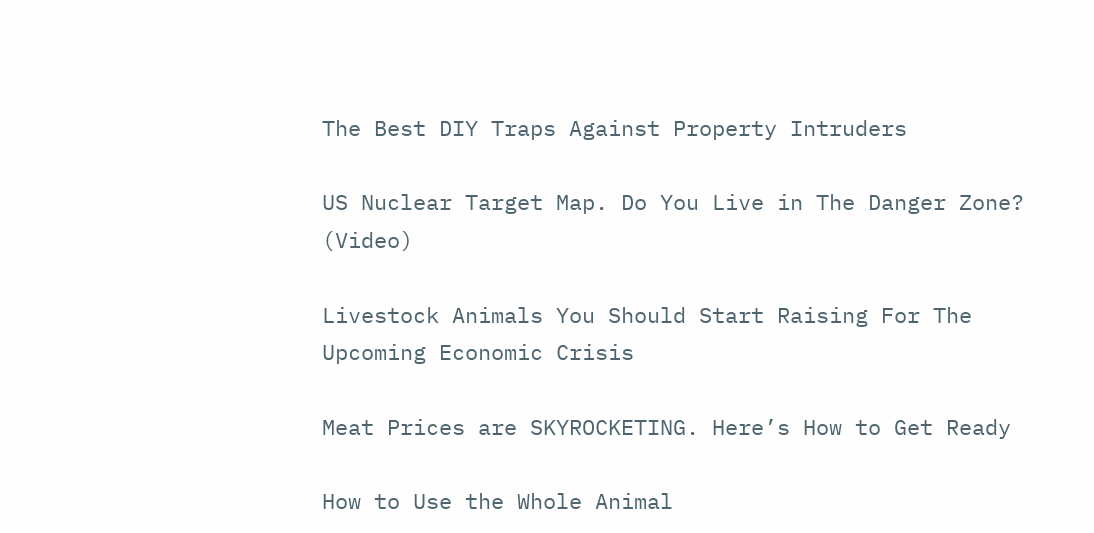The Best DIY Traps Against Property Intruders

US Nuclear Target Map. Do You Live in The Danger Zone? (Video)

Livestock Animals You Should Start Raising For The Upcoming Economic Crisis

Meat Prices are SKYROCKETING. Here’s How to Get Ready

How to Use the Whole Animal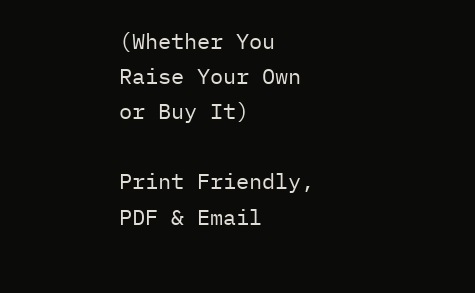(Whether You Raise Your Own or Buy It)

Print Friendly, PDF & Email